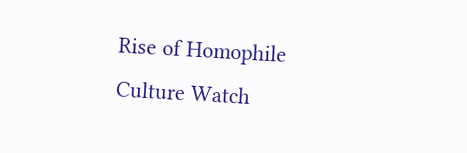Rise of Homophile Culture Watch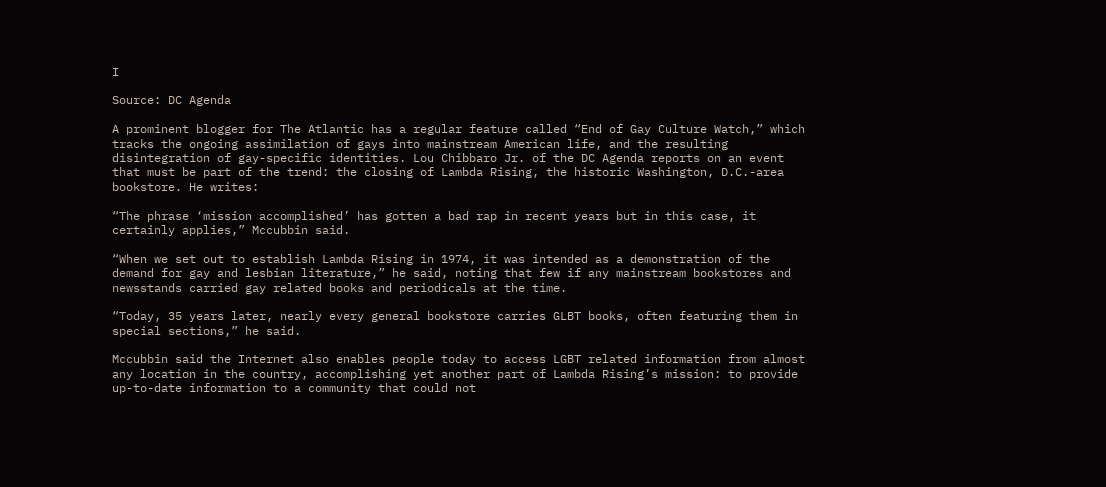I

Source: DC Agenda

A prominent blogger for The Atlantic has a regular feature called “End of Gay Culture Watch,” which tracks the ongoing assimilation of gays into mainstream American life, and the resulting disintegration of gay-specific identities. Lou Chibbaro Jr. of the DC Agenda reports on an event that must be part of the trend: the closing of Lambda Rising, the historic Washington, D.C.-area bookstore. He writes:

“The phrase ‘mission accomplished’ has gotten a bad rap in recent years but in this case, it certainly applies,” Mccubbin said.

“When we set out to establish Lambda Rising in 1974, it was intended as a demonstration of the demand for gay and lesbian literature,” he said, noting that few if any mainstream bookstores and newsstands carried gay related books and periodicals at the time.

“Today, 35 years later, nearly every general bookstore carries GLBT books, often featuring them in special sections,” he said.

Mccubbin said the Internet also enables people today to access LGBT related information from almost any location in the country, accomplishing yet another part of Lambda Rising’s mission: to provide up-to-date information to a community that could not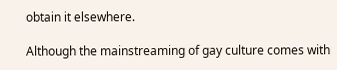obtain it elsewhere.

Although the mainstreaming of gay culture comes with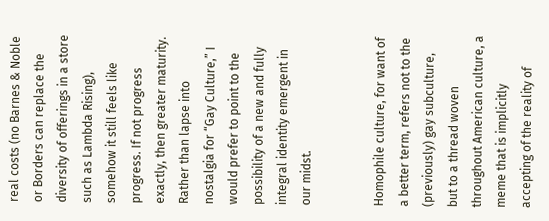real costs (no Barnes & Noble or Borders can replace the diversity of offerings in a store such as Lambda Rising), somehow it still feels like progress. If not progress exactly, then greater maturity. Rather than lapse into nostalgia for “Gay Culture,” I would prefer to point to the possibility of a new and fully integral identity emergent in our midst.


Homophile culture, for want of a better term, refers not to the (previously) gay subculture, but to a thread woven throughout American culture, a meme that is implicitly accepting of the reality of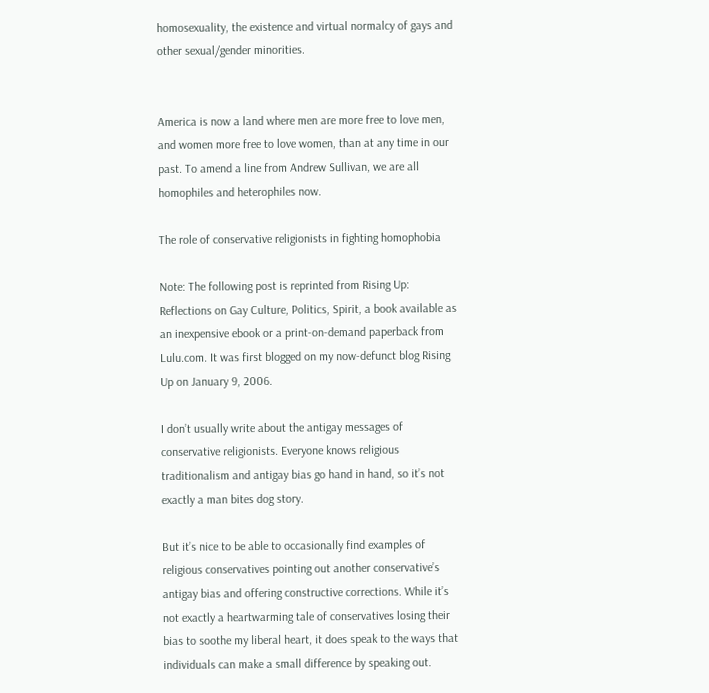homosexuality, the existence and virtual normalcy of gays and other sexual/gender minorities.


America is now a land where men are more free to love men, and women more free to love women, than at any time in our past. To amend a line from Andrew Sullivan, we are all homophiles and heterophiles now.

The role of conservative religionists in fighting homophobia

Note: The following post is reprinted from Rising Up: Reflections on Gay Culture, Politics, Spirit, a book available as an inexpensive ebook or a print-on-demand paperback from Lulu.com. It was first blogged on my now-defunct blog Rising Up on January 9, 2006.

I don’t usually write about the antigay messages of conservative religionists. Everyone knows religious traditionalism and antigay bias go hand in hand, so it’s not exactly a man bites dog story.

But it’s nice to be able to occasionally find examples of religious conservatives pointing out another conservative’s antigay bias and offering constructive corrections. While it’s not exactly a heartwarming tale of conservatives losing their bias to soothe my liberal heart, it does speak to the ways that individuals can make a small difference by speaking out.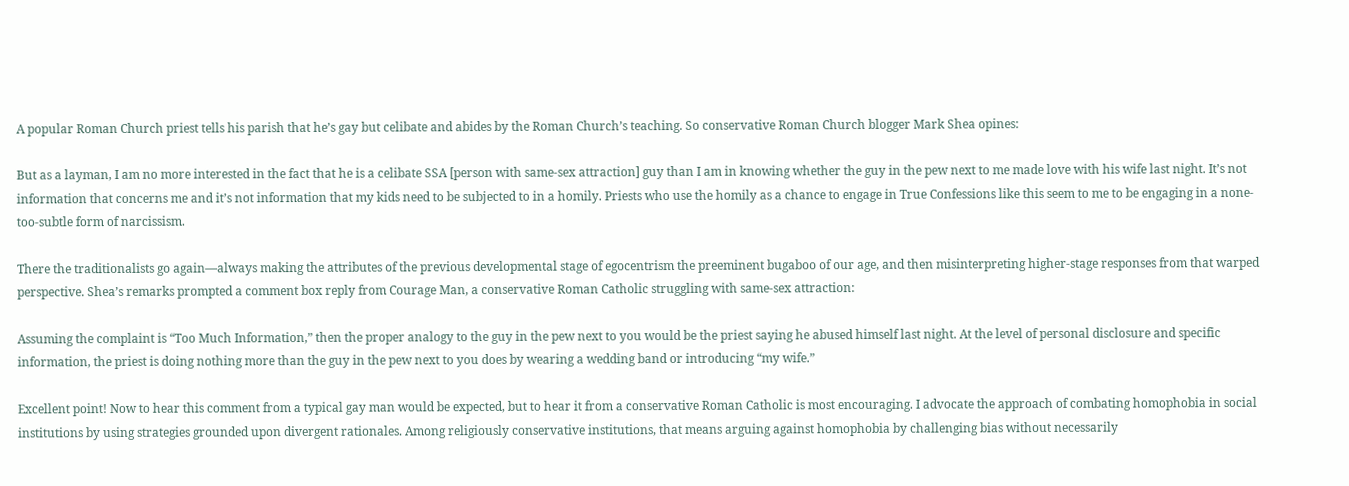A popular Roman Church priest tells his parish that he’s gay but celibate and abides by the Roman Church’s teaching. So conservative Roman Church blogger Mark Shea opines:

But as a layman, I am no more interested in the fact that he is a celibate SSA [person with same-sex attraction] guy than I am in knowing whether the guy in the pew next to me made love with his wife last night. It’s not information that concerns me and it’s not information that my kids need to be subjected to in a homily. Priests who use the homily as a chance to engage in True Confessions like this seem to me to be engaging in a none-too-subtle form of narcissism.

There the traditionalists go again—always making the attributes of the previous developmental stage of egocentrism the preeminent bugaboo of our age, and then misinterpreting higher-stage responses from that warped perspective. Shea’s remarks prompted a comment box reply from Courage Man, a conservative Roman Catholic struggling with same-sex attraction:

Assuming the complaint is “Too Much Information,” then the proper analogy to the guy in the pew next to you would be the priest saying he abused himself last night. At the level of personal disclosure and specific information, the priest is doing nothing more than the guy in the pew next to you does by wearing a wedding band or introducing “my wife.”

Excellent point! Now to hear this comment from a typical gay man would be expected, but to hear it from a conservative Roman Catholic is most encouraging. I advocate the approach of combating homophobia in social institutions by using strategies grounded upon divergent rationales. Among religiously conservative institutions, that means arguing against homophobia by challenging bias without necessarily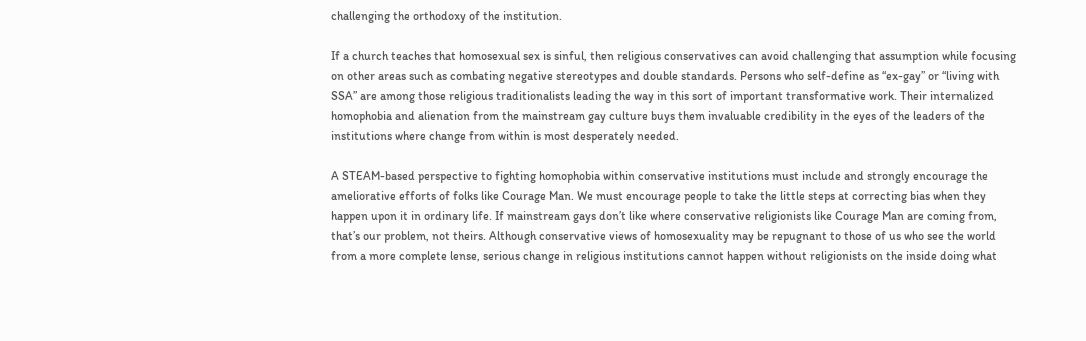challenging the orthodoxy of the institution.

If a church teaches that homosexual sex is sinful, then religious conservatives can avoid challenging that assumption while focusing on other areas such as combating negative stereotypes and double standards. Persons who self-define as “ex-gay” or “living with SSA” are among those religious traditionalists leading the way in this sort of important transformative work. Their internalized homophobia and alienation from the mainstream gay culture buys them invaluable credibility in the eyes of the leaders of the institutions where change from within is most desperately needed.

A STEAM-based perspective to fighting homophobia within conservative institutions must include and strongly encourage the ameliorative efforts of folks like Courage Man. We must encourage people to take the little steps at correcting bias when they happen upon it in ordinary life. If mainstream gays don’t like where conservative religionists like Courage Man are coming from, that’s our problem, not theirs. Although conservative views of homosexuality may be repugnant to those of us who see the world from a more complete lense, serious change in religious institutions cannot happen without religionists on the inside doing what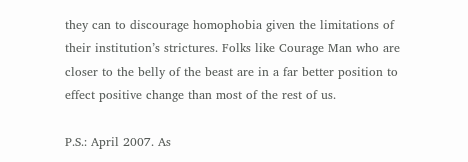they can to discourage homophobia given the limitations of their institution’s strictures. Folks like Courage Man who are closer to the belly of the beast are in a far better position to effect positive change than most of the rest of us.

P.S.: April 2007. As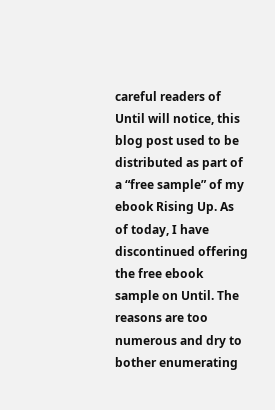careful readers of Until will notice, this blog post used to be distributed as part of a “free sample” of my ebook Rising Up. As of today, I have discontinued offering the free ebook sample on Until. The reasons are too numerous and dry to bother enumerating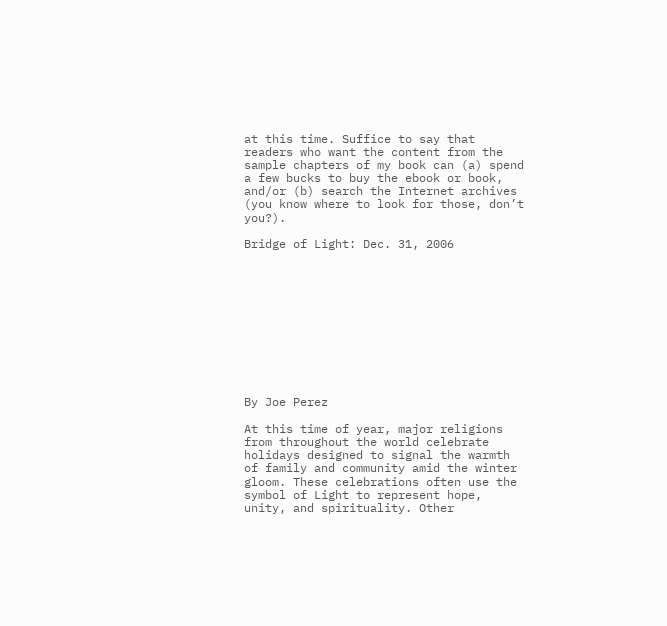at this time. Suffice to say that readers who want the content from the sample chapters of my book can (a) spend a few bucks to buy the ebook or book, and/or (b) search the Internet archives (you know where to look for those, don’t you?).

Bridge of Light: Dec. 31, 2006











By Joe Perez

At this time of year, major religions from throughout the world celebrate holidays designed to signal the warmth of family and community amid the winter gloom. These celebrations often use the symbol of Light to represent hope, unity, and spirituality. Other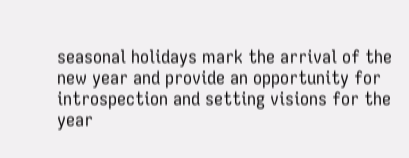seasonal holidays mark the arrival of the new year and provide an opportunity for introspection and setting visions for the year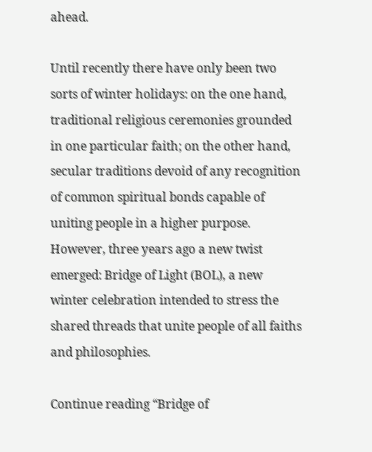ahead.

Until recently there have only been two sorts of winter holidays: on the one hand, traditional religious ceremonies grounded in one particular faith; on the other hand, secular traditions devoid of any recognition of common spiritual bonds capable of uniting people in a higher purpose. However, three years ago a new twist emerged: Bridge of Light (BOL), a new winter celebration intended to stress the shared threads that unite people of all faiths and philosophies.

Continue reading “Bridge of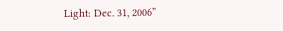Light: Dec. 31, 2006”